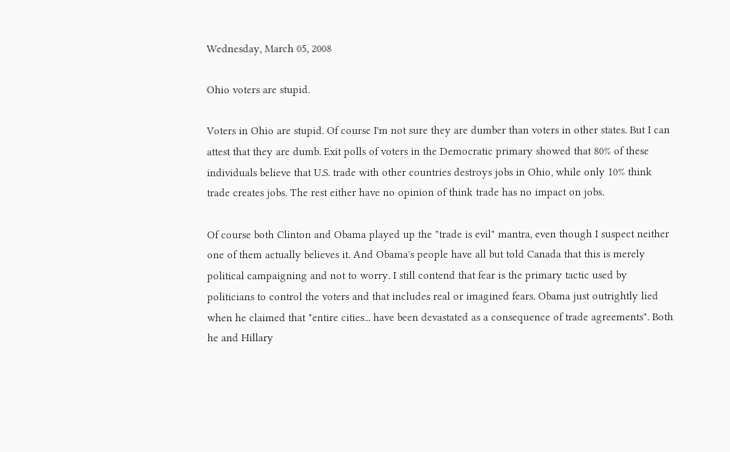Wednesday, March 05, 2008

Ohio voters are stupid.

Voters in Ohio are stupid. Of course I'm not sure they are dumber than voters in other states. But I can attest that they are dumb. Exit polls of voters in the Democratic primary showed that 80% of these individuals believe that U.S. trade with other countries destroys jobs in Ohio, while only 10% think trade creates jobs. The rest either have no opinion of think trade has no impact on jobs.

Of course both Clinton and Obama played up the "trade is evil" mantra, even though I suspect neither one of them actually believes it. And Obama's people have all but told Canada that this is merely political campaigning and not to worry. I still contend that fear is the primary tactic used by politicians to control the voters and that includes real or imagined fears. Obama just outrightly lied when he claimed that "entire cities... have been devastated as a consequence of trade agreements". Both he and Hillary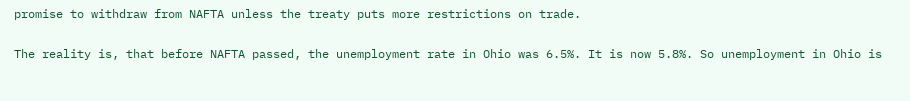promise to withdraw from NAFTA unless the treaty puts more restrictions on trade.

The reality is, that before NAFTA passed, the unemployment rate in Ohio was 6.5%. It is now 5.8%. So unemployment in Ohio is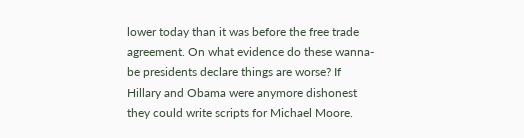lower today than it was before the free trade agreement. On what evidence do these wanna-be presidents declare things are worse? If Hillary and Obama were anymore dishonest they could write scripts for Michael Moore.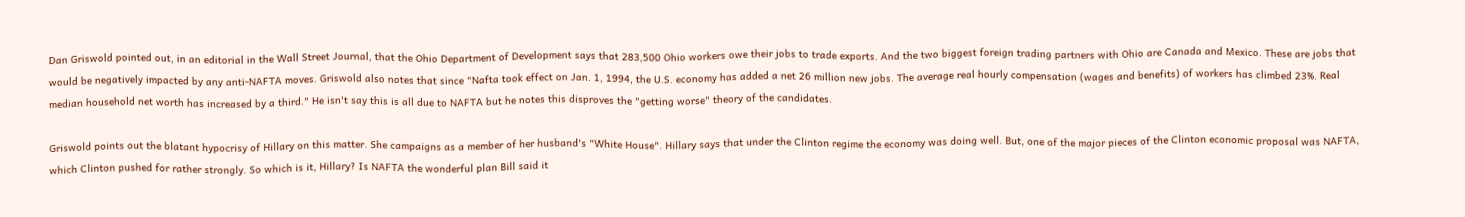Dan Griswold pointed out, in an editorial in the Wall Street Journal, that the Ohio Department of Development says that 283,500 Ohio workers owe their jobs to trade exports. And the two biggest foreign trading partners with Ohio are Canada and Mexico. These are jobs that would be negatively impacted by any anti-NAFTA moves. Griswold also notes that since "Nafta took effect on Jan. 1, 1994, the U.S. economy has added a net 26 million new jobs. The average real hourly compensation (wages and benefits) of workers has climbed 23%. Real median household net worth has increased by a third." He isn't say this is all due to NAFTA but he notes this disproves the "getting worse" theory of the candidates.

Griswold points out the blatant hypocrisy of Hillary on this matter. She campaigns as a member of her husband's "White House". Hillary says that under the Clinton regime the economy was doing well. But, one of the major pieces of the Clinton economic proposal was NAFTA, which Clinton pushed for rather strongly. So which is it, Hillary? Is NAFTA the wonderful plan Bill said it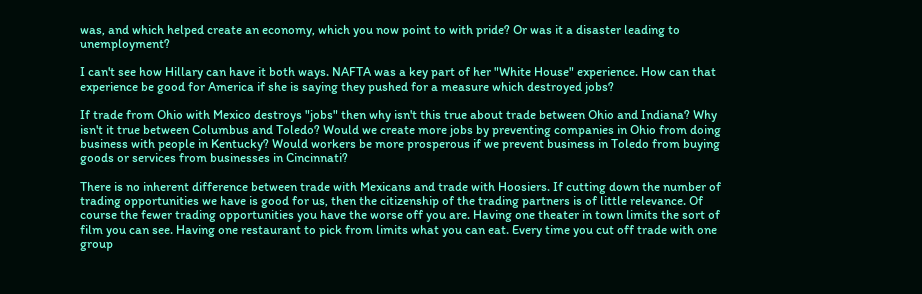was, and which helped create an economy, which you now point to with pride? Or was it a disaster leading to unemployment?

I can't see how Hillary can have it both ways. NAFTA was a key part of her "White House" experience. How can that experience be good for America if she is saying they pushed for a measure which destroyed jobs?

If trade from Ohio with Mexico destroys "jobs" then why isn't this true about trade between Ohio and Indiana? Why isn't it true between Columbus and Toledo? Would we create more jobs by preventing companies in Ohio from doing business with people in Kentucky? Would workers be more prosperous if we prevent business in Toledo from buying goods or services from businesses in Cincinnati?

There is no inherent difference between trade with Mexicans and trade with Hoosiers. If cutting down the number of trading opportunities we have is good for us, then the citizenship of the trading partners is of little relevance. Of course the fewer trading opportunities you have the worse off you are. Having one theater in town limits the sort of film you can see. Having one restaurant to pick from limits what you can eat. Every time you cut off trade with one group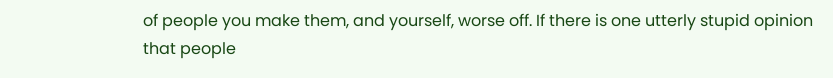of people you make them, and yourself, worse off. If there is one utterly stupid opinion that people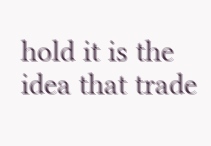hold it is the idea that trade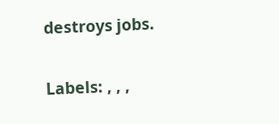destroys jobs.

Labels: , , ,